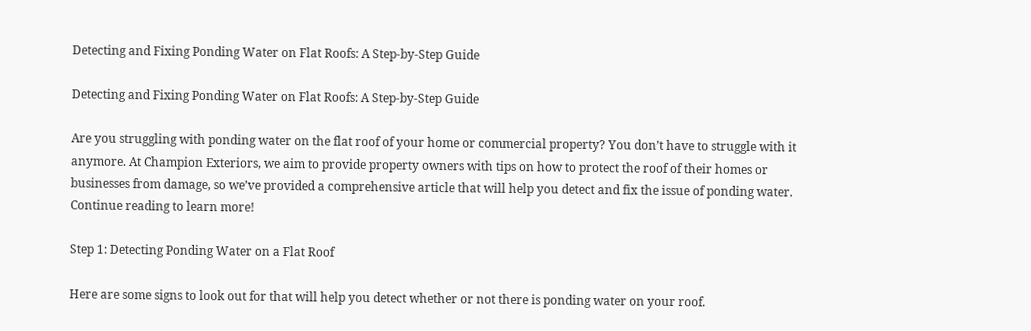Detecting and Fixing Ponding Water on Flat Roofs: A Step-by-Step Guide

Detecting and Fixing Ponding Water on Flat Roofs: A Step-by-Step Guide

Are you struggling with ponding water on the flat roof of your home or commercial property? You don’t have to struggle with it anymore. At Champion Exteriors, we aim to provide property owners with tips on how to protect the roof of their homes or businesses from damage, so we’ve provided a comprehensive article that will help you detect and fix the issue of ponding water. Continue reading to learn more!

Step 1: Detecting Ponding Water on a Flat Roof

Here are some signs to look out for that will help you detect whether or not there is ponding water on your roof.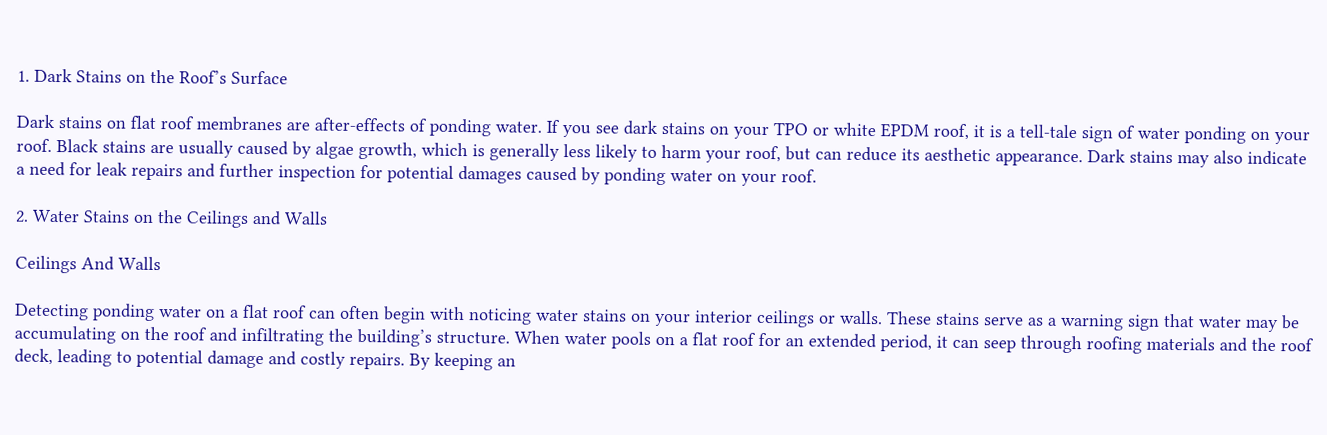1. Dark Stains on the Roof’s Surface

Dark stains on flat roof membranes are after-effects of ponding water. If you see dark stains on your TPO or white EPDM roof, it is a tell-tale sign of water ponding on your roof. Black stains are usually caused by algae growth, which is generally less likely to harm your roof, but can reduce its aesthetic appearance. Dark stains may also indicate a need for leak repairs and further inspection for potential damages caused by ponding water on your roof.

2. Water Stains on the Ceilings and Walls

Ceilings And Walls

Detecting ponding water on a flat roof can often begin with noticing water stains on your interior ceilings or walls. These stains serve as a warning sign that water may be accumulating on the roof and infiltrating the building’s structure. When water pools on a flat roof for an extended period, it can seep through roofing materials and the roof deck, leading to potential damage and costly repairs. By keeping an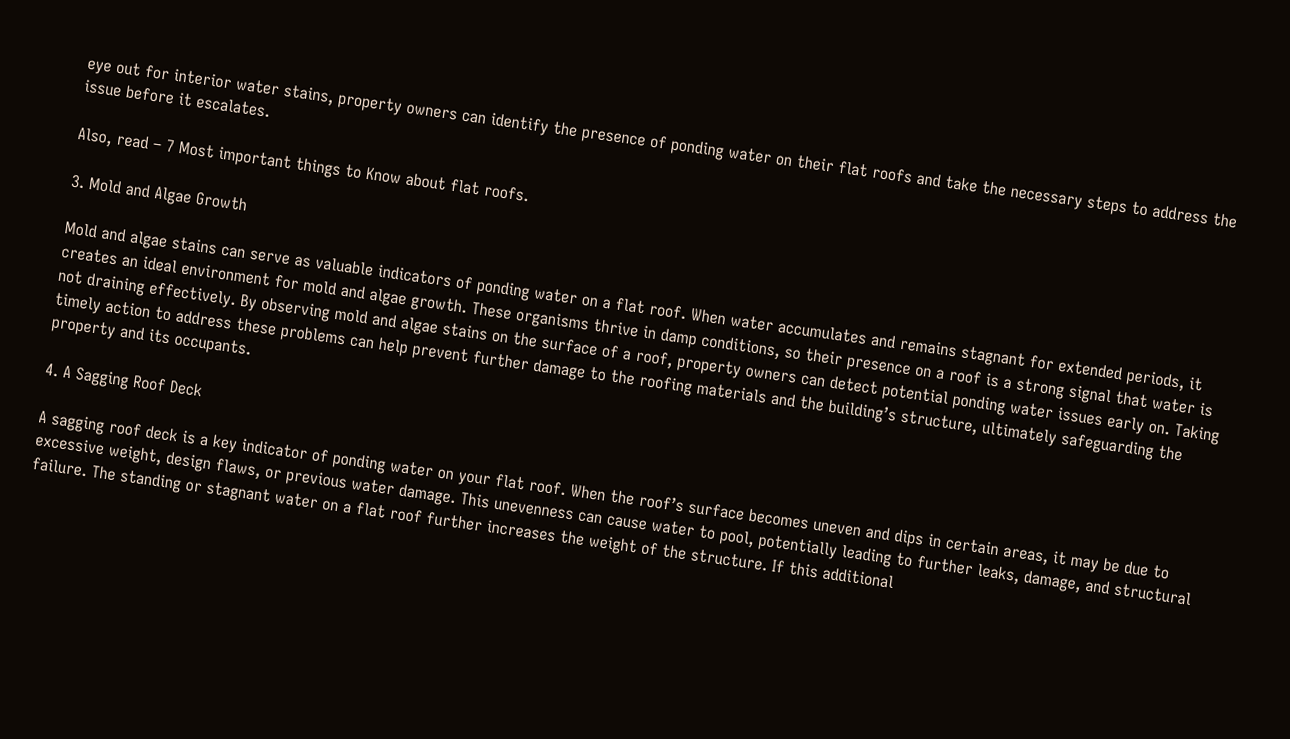eye out for interior water stains, property owners can identify the presence of ponding water on their flat roofs and take the necessary steps to address the issue before it escalates.

Also, read – 7 Most important things to Know about flat roofs.

3. Mold and Algae Growth

Mold and algae stains can serve as valuable indicators of ponding water on a flat roof. When water accumulates and remains stagnant for extended periods, it creates an ideal environment for mold and algae growth. These organisms thrive in damp conditions, so their presence on a roof is a strong signal that water is not draining effectively. By observing mold and algae stains on the surface of a roof, property owners can detect potential ponding water issues early on. Taking timely action to address these problems can help prevent further damage to the roofing materials and the building’s structure, ultimately safeguarding the property and its occupants.

4. A Sagging Roof Deck

A sagging roof deck is a key indicator of ponding water on your flat roof. When the roof’s surface becomes uneven and dips in certain areas, it may be due to excessive weight, design flaws, or previous water damage. This unevenness can cause water to pool, potentially leading to further leaks, damage, and structural failure. The standing or stagnant water on a flat roof further increases the weight of the structure. If this additional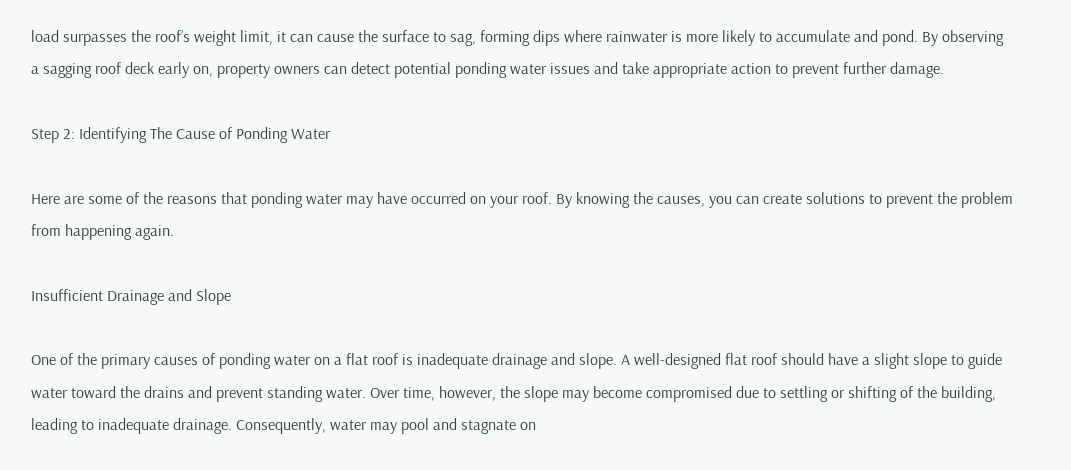load surpasses the roof’s weight limit, it can cause the surface to sag, forming dips where rainwater is more likely to accumulate and pond. By observing a sagging roof deck early on, property owners can detect potential ponding water issues and take appropriate action to prevent further damage.

Step 2: Identifying The Cause of Ponding Water

Here are some of the reasons that ponding water may have occurred on your roof. By knowing the causes, you can create solutions to prevent the problem from happening again.

Insufficient Drainage and Slope

One of the primary causes of ponding water on a flat roof is inadequate drainage and slope. A well-designed flat roof should have a slight slope to guide water toward the drains and prevent standing water. Over time, however, the slope may become compromised due to settling or shifting of the building, leading to inadequate drainage. Consequently, water may pool and stagnate on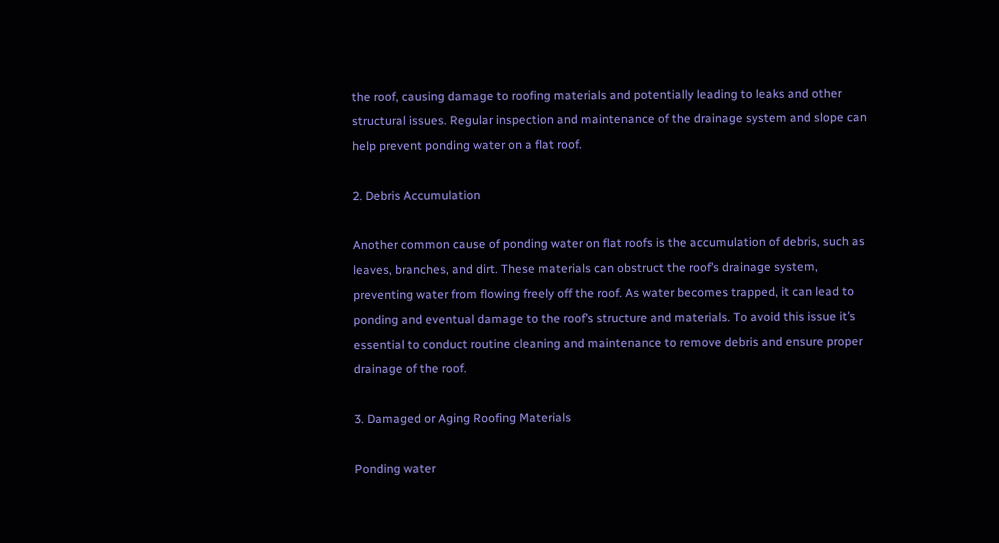the roof, causing damage to roofing materials and potentially leading to leaks and other structural issues. Regular inspection and maintenance of the drainage system and slope can help prevent ponding water on a flat roof.

2. Debris Accumulation

Another common cause of ponding water on flat roofs is the accumulation of debris, such as leaves, branches, and dirt. These materials can obstruct the roof’s drainage system, preventing water from flowing freely off the roof. As water becomes trapped, it can lead to ponding and eventual damage to the roof’s structure and materials. To avoid this issue it’s essential to conduct routine cleaning and maintenance to remove debris and ensure proper drainage of the roof.

3. Damaged or Aging Roofing Materials

Ponding water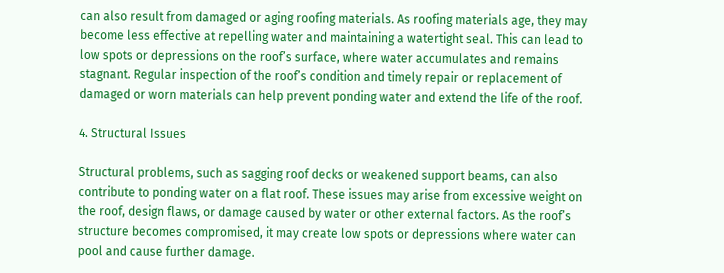can also result from damaged or aging roofing materials. As roofing materials age, they may become less effective at repelling water and maintaining a watertight seal. This can lead to low spots or depressions on the roof’s surface, where water accumulates and remains stagnant. Regular inspection of the roof’s condition and timely repair or replacement of damaged or worn materials can help prevent ponding water and extend the life of the roof.

4. Structural Issues

Structural problems, such as sagging roof decks or weakened support beams, can also contribute to ponding water on a flat roof. These issues may arise from excessive weight on the roof, design flaws, or damage caused by water or other external factors. As the roof’s structure becomes compromised, it may create low spots or depressions where water can pool and cause further damage.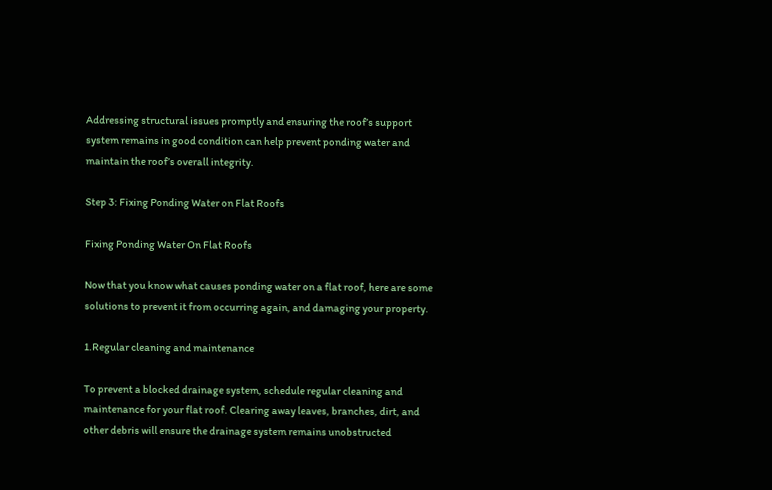Addressing structural issues promptly and ensuring the roof’s support system remains in good condition can help prevent ponding water and maintain the roof’s overall integrity.

Step 3: Fixing Ponding Water on Flat Roofs

Fixing Ponding Water On Flat Roofs

Now that you know what causes ponding water on a flat roof, here are some solutions to prevent it from occurring again, and damaging your property.

1.Regular cleaning and maintenance

To prevent a blocked drainage system, schedule regular cleaning and maintenance for your flat roof. Clearing away leaves, branches, dirt, and other debris will ensure the drainage system remains unobstructed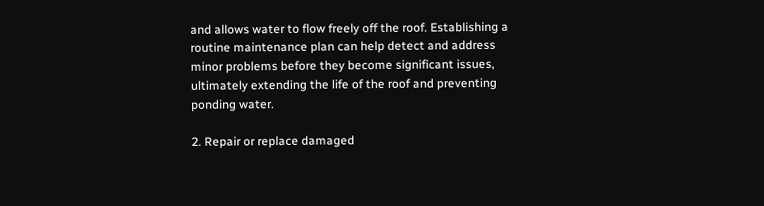and allows water to flow freely off the roof. Establishing a routine maintenance plan can help detect and address minor problems before they become significant issues, ultimately extending the life of the roof and preventing ponding water.

2. Repair or replace damaged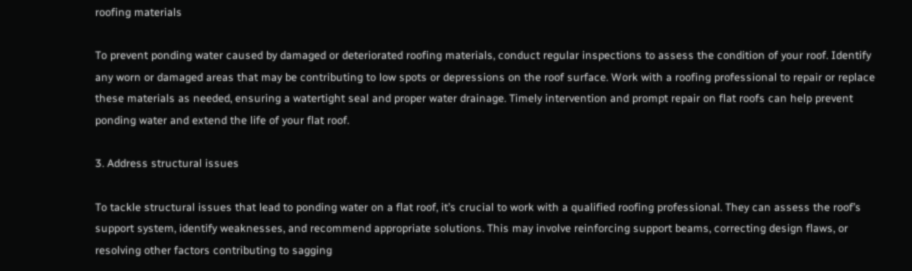roofing materials

To prevent ponding water caused by damaged or deteriorated roofing materials, conduct regular inspections to assess the condition of your roof. Identify any worn or damaged areas that may be contributing to low spots or depressions on the roof surface. Work with a roofing professional to repair or replace these materials as needed, ensuring a watertight seal and proper water drainage. Timely intervention and prompt repair on flat roofs can help prevent ponding water and extend the life of your flat roof.

3. Address structural issues

To tackle structural issues that lead to ponding water on a flat roof, it’s crucial to work with a qualified roofing professional. They can assess the roof’s support system, identify weaknesses, and recommend appropriate solutions. This may involve reinforcing support beams, correcting design flaws, or resolving other factors contributing to sagging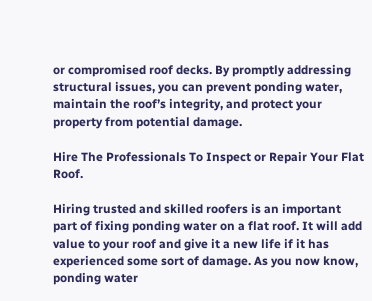or compromised roof decks. By promptly addressing structural issues, you can prevent ponding water, maintain the roof’s integrity, and protect your property from potential damage.

Hire The Professionals To Inspect or Repair Your Flat Roof.

Hiring trusted and skilled roofers is an important part of fixing ponding water on a flat roof. It will add value to your roof and give it a new life if it has experienced some sort of damage. As you now know, ponding water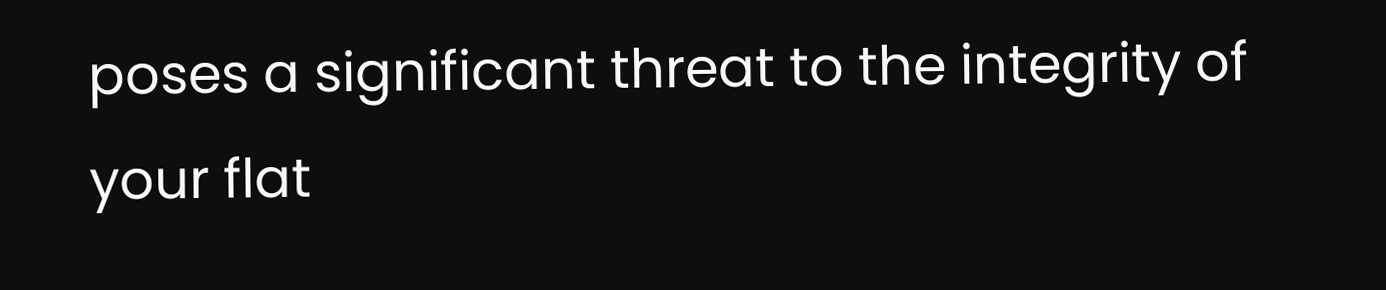poses a significant threat to the integrity of your flat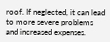roof. If neglected, it can lead to more severe problems and increased expenses.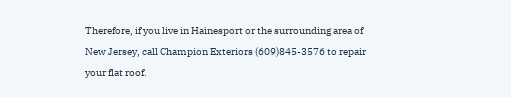Therefore, if you live in Hainesport or the surrounding area of New Jersey, call Champion Exteriors (609)845-3576 to repair your flat roof.